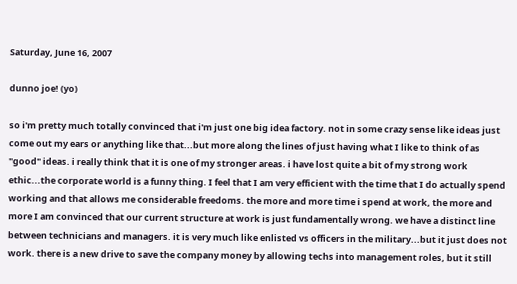Saturday, June 16, 2007

dunno joe! (yo)

so i'm pretty much totally convinced that i'm just one big idea factory. not in some crazy sense like ideas just come out my ears or anything like that...but more along the lines of just having what I like to think of as "good" ideas. i really think that it is one of my stronger areas. i have lost quite a bit of my strong work ethic...the corporate world is a funny thing. I feel that I am very efficient with the time that I do actually spend working and that allows me considerable freedoms. the more and more time i spend at work, the more and more I am convinced that our current structure at work is just fundamentally wrong. we have a distinct line between technicians and managers. it is very much like enlisted vs officers in the military...but it just does not work. there is a new drive to save the company money by allowing techs into management roles, but it still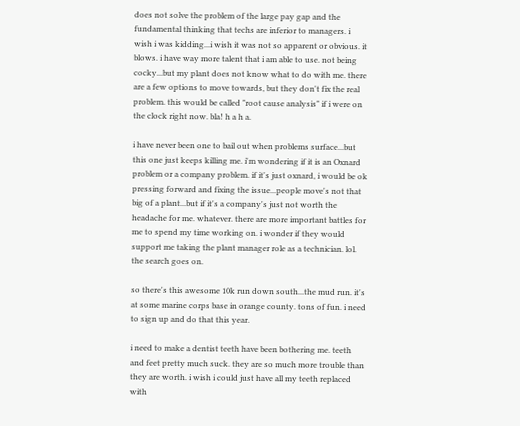does not solve the problem of the large pay gap and the fundamental thinking that techs are inferior to managers. i wish i was kidding...i wish it was not so apparent or obvious. it blows. i have way more talent that i am able to use. not being cocky...but my plant does not know what to do with me. there are a few options to move towards, but they don't fix the real problem. this would be called "root cause analysis" if i were on the clock right now. bla! h a h a.

i have never been one to bail out when problems surface...but this one just keeps killing me. i'm wondering if it is an Oxnard problem or a company problem. if it's just oxnard, i would be ok pressing forward and fixing the issue...people move's not that big of a plant...but if it's a company's just not worth the headache for me. whatever. there are more important battles for me to spend my time working on. i wonder if they would support me taking the plant manager role as a technician. lol. the search goes on.

so there's this awesome 10k run down south...the mud run. it's at some marine corps base in orange county. tons of fun. i need to sign up and do that this year.

i need to make a dentist teeth have been bothering me. teeth and feet pretty much suck. they are so much more trouble than they are worth. i wish i could just have all my teeth replaced with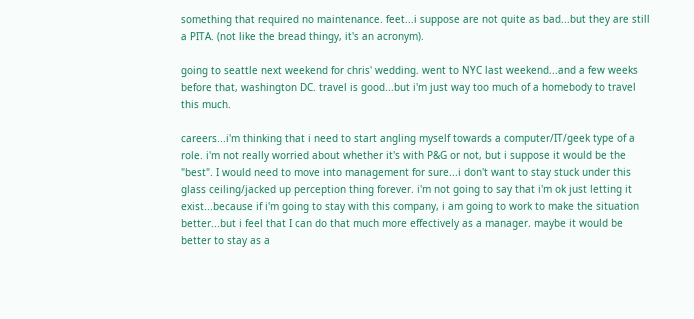something that required no maintenance. feet...i suppose are not quite as bad...but they are still a PITA. (not like the bread thingy, it's an acronym).

going to seattle next weekend for chris' wedding. went to NYC last weekend...and a few weeks before that, washington DC. travel is good...but i'm just way too much of a homebody to travel this much.

careers...i'm thinking that i need to start angling myself towards a computer/IT/geek type of a role. i'm not really worried about whether it's with P&G or not, but i suppose it would be the "best". I would need to move into management for sure...i don't want to stay stuck under this glass ceiling/jacked up perception thing forever. i'm not going to say that i'm ok just letting it exist...because if i'm going to stay with this company, i am going to work to make the situation better...but i feel that I can do that much more effectively as a manager. maybe it would be better to stay as a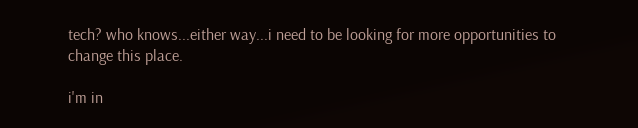tech? who knows...either way...i need to be looking for more opportunities to change this place.

i'm in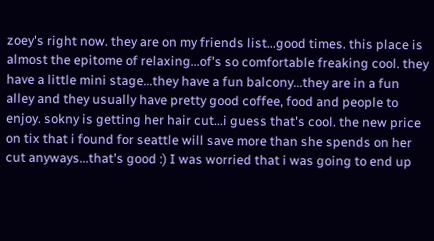zoey's right now. they are on my friends list...good times. this place is almost the epitome of relaxing...of's so comfortable freaking cool. they have a little mini stage...they have a fun balcony...they are in a fun alley and they usually have pretty good coffee, food and people to enjoy. sokny is getting her hair cut...i guess that's cool. the new price on tix that i found for seattle will save more than she spends on her cut anyways...that's good :) I was worried that i was going to end up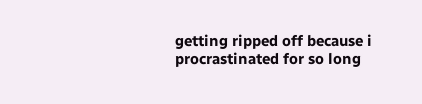getting ripped off because i procrastinated for so long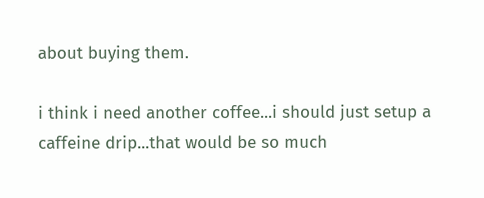about buying them.

i think i need another coffee...i should just setup a caffeine drip...that would be so much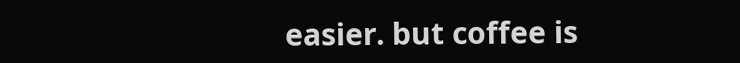easier. but coffee is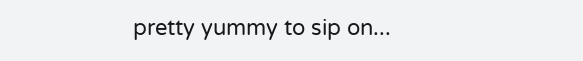pretty yummy to sip on...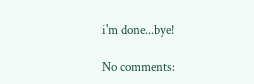i'm done...bye!

No comments: